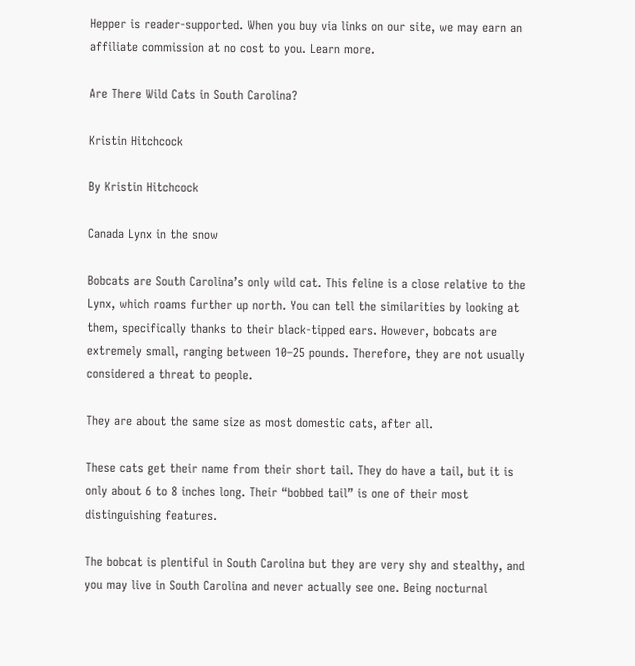Hepper is reader-supported. When you buy via links on our site, we may earn an affiliate commission at no cost to you. Learn more.

Are There Wild Cats in South Carolina?

Kristin Hitchcock

By Kristin Hitchcock

Canada Lynx in the snow

Bobcats are South Carolina’s only wild cat. This feline is a close relative to the Lynx, which roams further up north. You can tell the similarities by looking at them, specifically thanks to their black-tipped ears. However, bobcats are extremely small, ranging between 10–25 pounds. Therefore, they are not usually considered a threat to people.

They are about the same size as most domestic cats, after all.

These cats get their name from their short tail. They do have a tail, but it is only about 6 to 8 inches long. Their “bobbed tail” is one of their most distinguishing features.

The bobcat is plentiful in South Carolina but they are very shy and stealthy, and you may live in South Carolina and never actually see one. Being nocturnal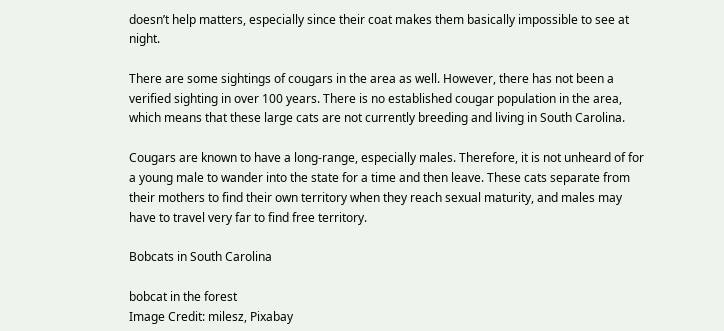doesn’t help matters, especially since their coat makes them basically impossible to see at night.

There are some sightings of cougars in the area as well. However, there has not been a verified sighting in over 100 years. There is no established cougar population in the area, which means that these large cats are not currently breeding and living in South Carolina.

Cougars are known to have a long-range, especially males. Therefore, it is not unheard of for a young male to wander into the state for a time and then leave. These cats separate from their mothers to find their own territory when they reach sexual maturity, and males may have to travel very far to find free territory.

Bobcats in South Carolina

bobcat in the forest
Image Credit: milesz, Pixabay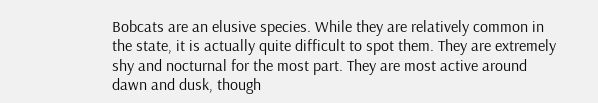Bobcats are an elusive species. While they are relatively common in the state, it is actually quite difficult to spot them. They are extremely shy and nocturnal for the most part. They are most active around dawn and dusk, though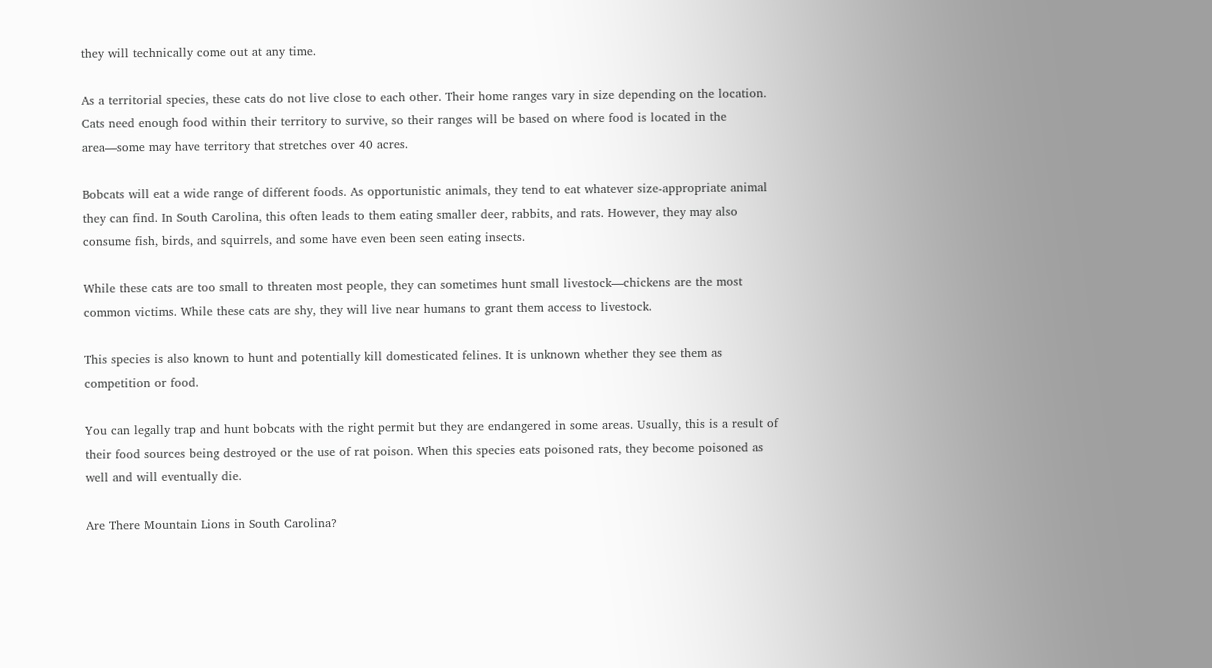they will technically come out at any time.

As a territorial species, these cats do not live close to each other. Their home ranges vary in size depending on the location. Cats need enough food within their territory to survive, so their ranges will be based on where food is located in the area—some may have territory that stretches over 40 acres.

Bobcats will eat a wide range of different foods. As opportunistic animals, they tend to eat whatever size-appropriate animal they can find. In South Carolina, this often leads to them eating smaller deer, rabbits, and rats. However, they may also consume fish, birds, and squirrels, and some have even been seen eating insects.

While these cats are too small to threaten most people, they can sometimes hunt small livestock—chickens are the most common victims. While these cats are shy, they will live near humans to grant them access to livestock.

This species is also known to hunt and potentially kill domesticated felines. It is unknown whether they see them as competition or food.

You can legally trap and hunt bobcats with the right permit but they are endangered in some areas. Usually, this is a result of their food sources being destroyed or the use of rat poison. When this species eats poisoned rats, they become poisoned as well and will eventually die.

Are There Mountain Lions in South Carolina?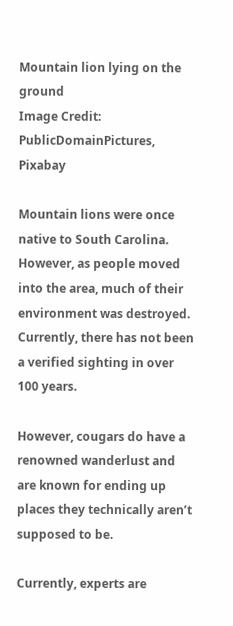Mountain lion lying on the ground
Image Credit: PublicDomainPictures, Pixabay

Mountain lions were once native to South Carolina. However, as people moved into the area, much of their environment was destroyed. Currently, there has not been a verified sighting in over 100 years.

However, cougars do have a renowned wanderlust and are known for ending up places they technically aren’t supposed to be.

Currently, experts are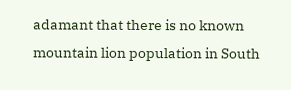adamant that there is no known mountain lion population in South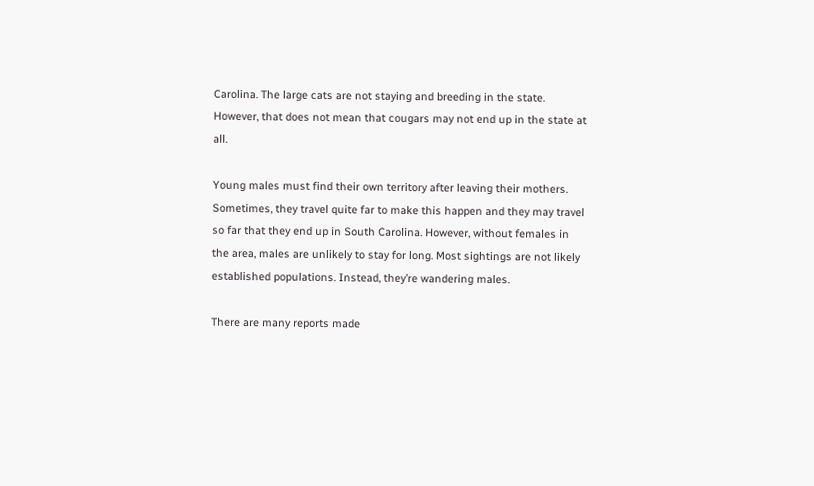Carolina. The large cats are not staying and breeding in the state. However, that does not mean that cougars may not end up in the state at all.

Young males must find their own territory after leaving their mothers. Sometimes, they travel quite far to make this happen and they may travel so far that they end up in South Carolina. However, without females in the area, males are unlikely to stay for long. Most sightings are not likely established populations. Instead, they’re wandering males.

There are many reports made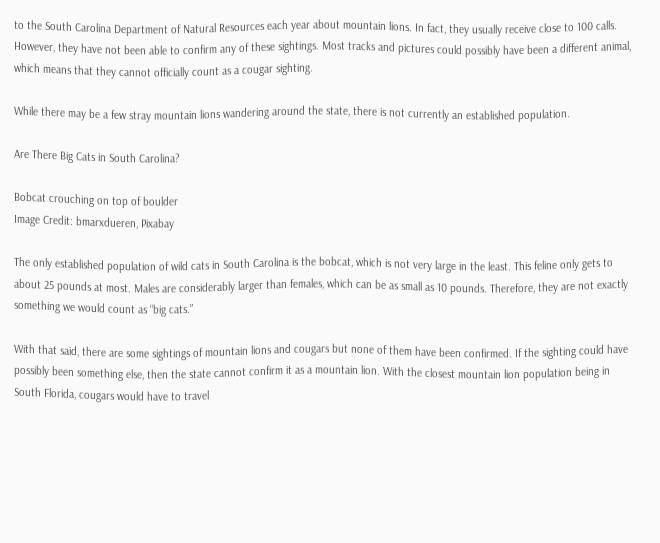to the South Carolina Department of Natural Resources each year about mountain lions. In fact, they usually receive close to 100 calls. However, they have not been able to confirm any of these sightings. Most tracks and pictures could possibly have been a different animal, which means that they cannot officially count as a cougar sighting.

While there may be a few stray mountain lions wandering around the state, there is not currently an established population.

Are There Big Cats in South Carolina?

Bobcat crouching on top of boulder
Image Credit: bmarxdueren, Pixabay

The only established population of wild cats in South Carolina is the bobcat, which is not very large in the least. This feline only gets to about 25 pounds at most. Males are considerably larger than females, which can be as small as 10 pounds. Therefore, they are not exactly something we would count as “big cats.”

With that said, there are some sightings of mountain lions and cougars but none of them have been confirmed. If the sighting could have possibly been something else, then the state cannot confirm it as a mountain lion. With the closest mountain lion population being in South Florida, cougars would have to travel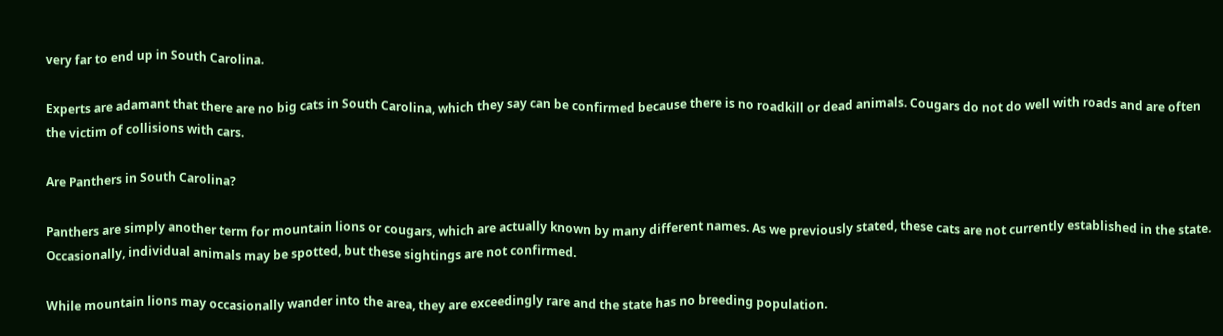very far to end up in South Carolina.

Experts are adamant that there are no big cats in South Carolina, which they say can be confirmed because there is no roadkill or dead animals. Cougars do not do well with roads and are often the victim of collisions with cars.

Are Panthers in South Carolina?

Panthers are simply another term for mountain lions or cougars, which are actually known by many different names. As we previously stated, these cats are not currently established in the state. Occasionally, individual animals may be spotted, but these sightings are not confirmed.

While mountain lions may occasionally wander into the area, they are exceedingly rare and the state has no breeding population.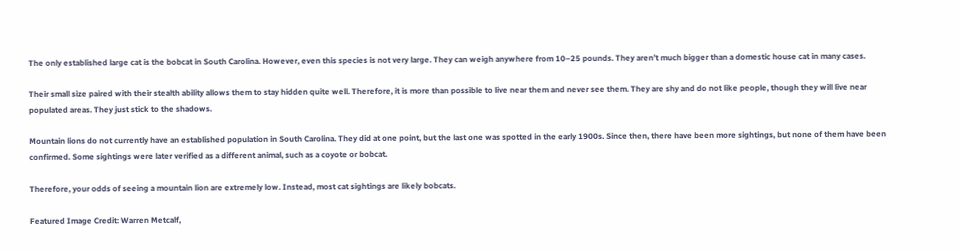The only established large cat is the bobcat in South Carolina. However, even this species is not very large. They can weigh anywhere from 10–25 pounds. They aren’t much bigger than a domestic house cat in many cases.

Their small size paired with their stealth ability allows them to stay hidden quite well. Therefore, it is more than possible to live near them and never see them. They are shy and do not like people, though they will live near populated areas. They just stick to the shadows.

Mountain lions do not currently have an established population in South Carolina. They did at one point, but the last one was spotted in the early 1900s. Since then, there have been more sightings, but none of them have been confirmed. Some sightings were later verified as a different animal, such as a coyote or bobcat.

Therefore, your odds of seeing a mountain lion are extremely low. Instead, most cat sightings are likely bobcats.

Featured Image Credit: Warren Metcalf,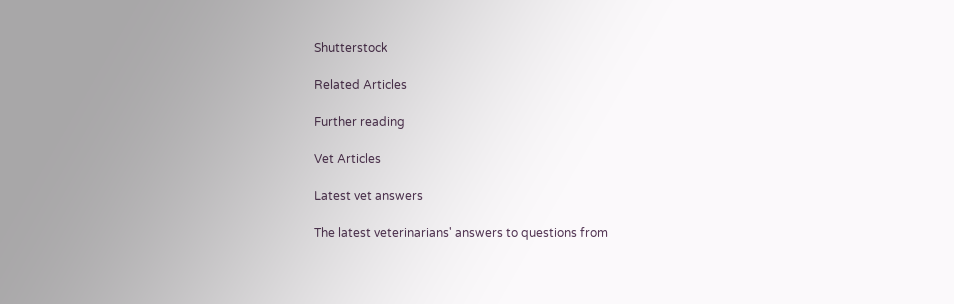Shutterstock

Related Articles

Further reading

Vet Articles

Latest vet answers

The latest veterinarians' answers to questions from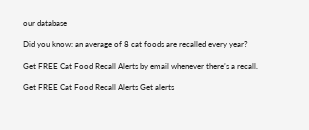our database

Did you know: an average of 8 cat foods are recalled every year?

Get FREE Cat Food Recall Alerts by email whenever there’s a recall.

Get FREE Cat Food Recall Alerts Get alerts